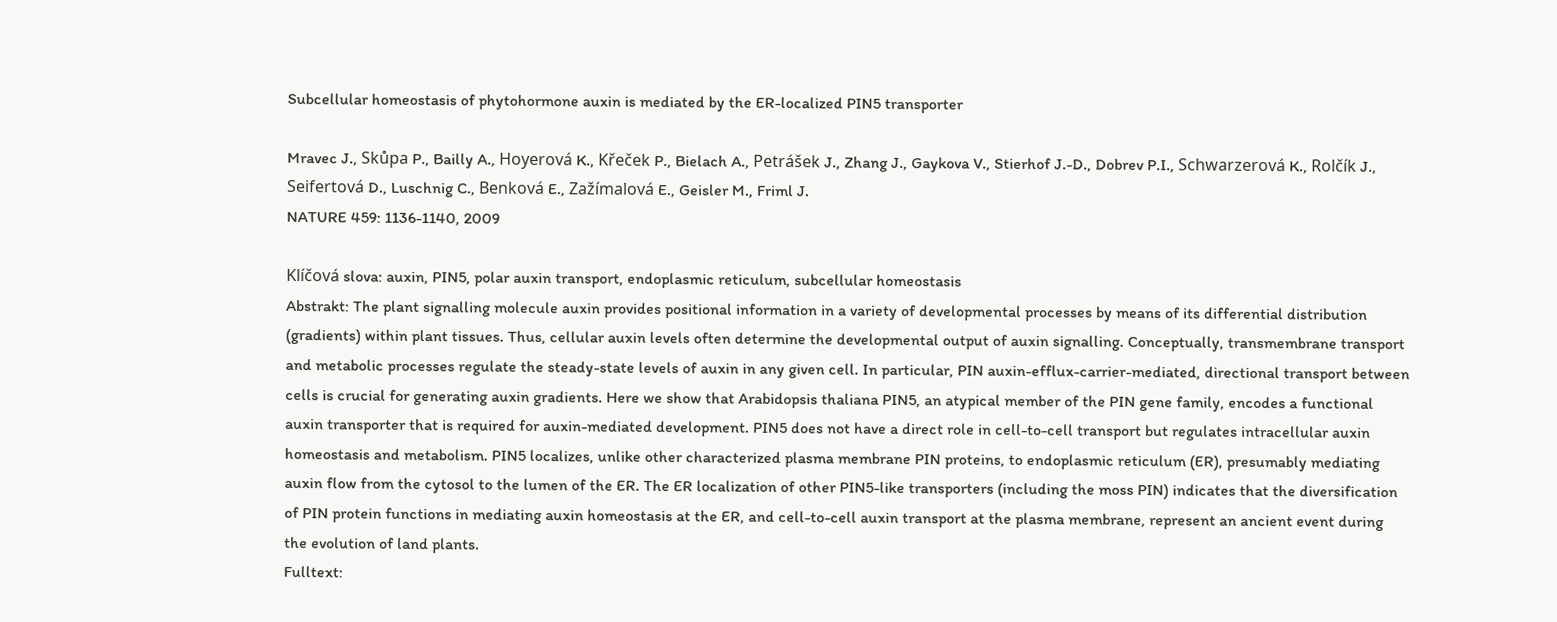Subcellular homeostasis of phytohormone auxin is mediated by the ER-localized PIN5 transporter

Mravec J., Skůpa P., Bailly A., Hoyerová K., Křeček P., Bielach A., Petrášek J., Zhang J., Gaykova V., Stierhof J.-D., Dobrev P.I., Schwarzerová K., Rolčík J., Seifertová D., Luschnig C., Benková E., Zažímalová E., Geisler M., Friml J.
NATURE 459: 1136-1140, 2009

Klíčová slova: auxin, PIN5, polar auxin transport, endoplasmic reticulum, subcellular homeostasis
Abstrakt: The plant signalling molecule auxin provides positional information in a variety of developmental processes by means of its differential distribution (gradients) within plant tissues. Thus, cellular auxin levels often determine the developmental output of auxin signalling. Conceptually, transmembrane transport and metabolic processes regulate the steady-state levels of auxin in any given cell. In particular, PIN auxin-efflux-carrier-mediated, directional transport between cells is crucial for generating auxin gradients. Here we show that Arabidopsis thaliana PIN5, an atypical member of the PIN gene family, encodes a functional auxin transporter that is required for auxin-mediated development. PIN5 does not have a direct role in cell-to-cell transport but regulates intracellular auxin homeostasis and metabolism. PIN5 localizes, unlike other characterized plasma membrane PIN proteins, to endoplasmic reticulum (ER), presumably mediating auxin flow from the cytosol to the lumen of the ER. The ER localization of other PIN5-like transporters (including the moss PIN) indicates that the diversification of PIN protein functions in mediating auxin homeostasis at the ER, and cell-to-cell auxin transport at the plasma membrane, represent an ancient event during the evolution of land plants.
Fulltext: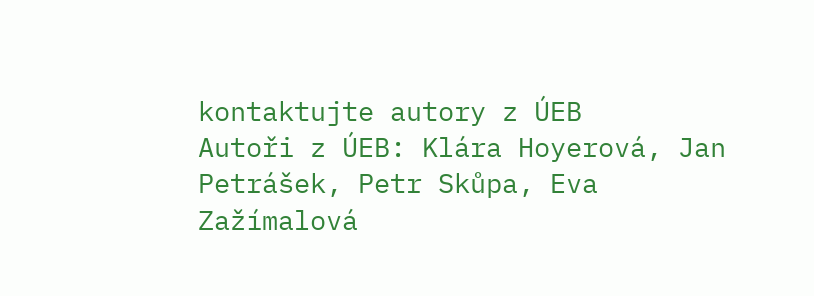kontaktujte autory z ÚEB
Autoři z ÚEB: Klára Hoyerová, Jan Petrášek, Petr Skůpa, Eva Zažímalová